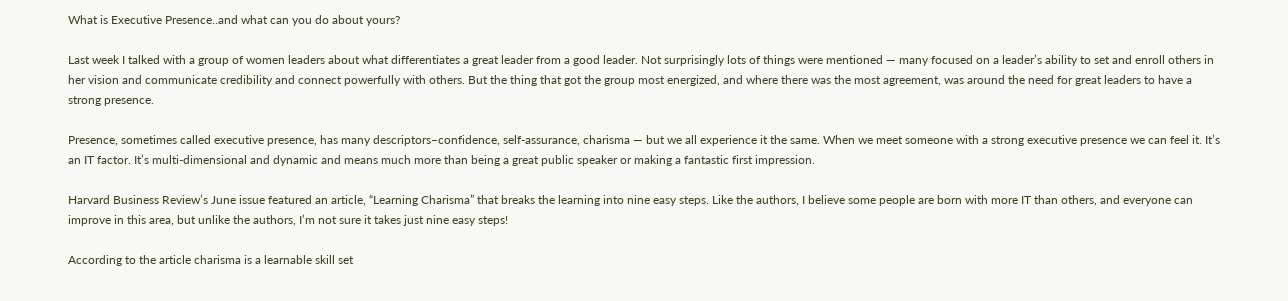What is Executive Presence..and what can you do about yours?

Last week I talked with a group of women leaders about what differentiates a great leader from a good leader. Not surprisingly lots of things were mentioned — many focused on a leader’s ability to set and enroll others in her vision and communicate credibility and connect powerfully with others. But the thing that got the group most energized, and where there was the most agreement, was around the need for great leaders to have a strong presence.

Presence, sometimes called executive presence, has many descriptors–confidence, self-assurance, charisma — but we all experience it the same. When we meet someone with a strong executive presence we can feel it. It’s an IT factor. It’s multi-dimensional and dynamic and means much more than being a great public speaker or making a fantastic first impression.

Harvard Business Review’s June issue featured an article, “Learning Charisma” that breaks the learning into nine easy steps. Like the authors, I believe some people are born with more IT than others, and everyone can improve in this area, but unlike the authors, I’m not sure it takes just nine easy steps!

According to the article charisma is a learnable skill set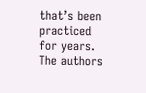that’s been practiced for years. The authors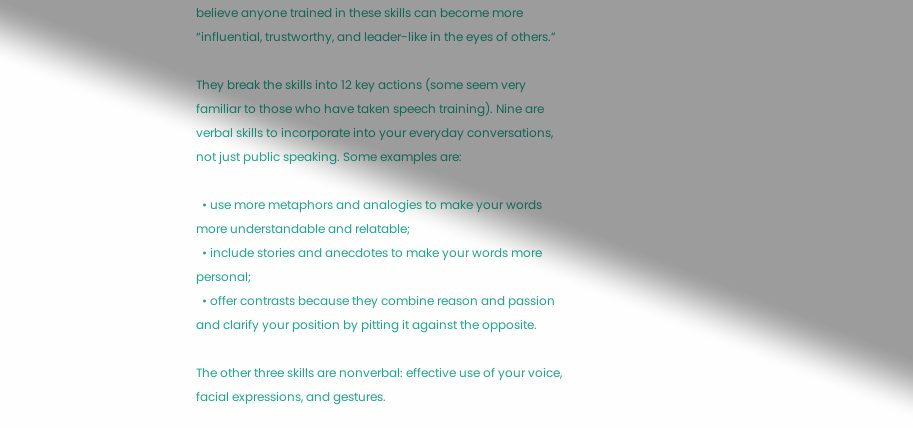believe anyone trained in these skills can become more “influential, trustworthy, and leader-like in the eyes of others.”

They break the skills into 12 key actions (some seem very familiar to those who have taken speech training). Nine are verbal skills to incorporate into your everyday conversations, not just public speaking. Some examples are:

  • use more metaphors and analogies to make your words more understandable and relatable;
  • include stories and anecdotes to make your words more personal;
  • offer contrasts because they combine reason and passion and clarify your position by pitting it against the opposite.

The other three skills are nonverbal: effective use of your voice, facial expressions, and gestures.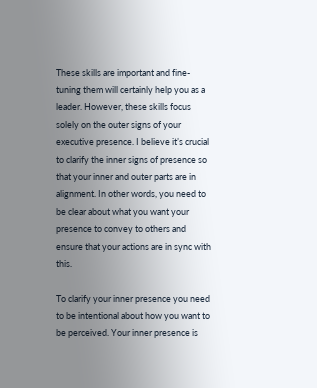These skills are important and fine-tuning them will certainly help you as a leader. However, these skills focus solely on the outer signs of your executive presence. I believe it’s crucial to clarify the inner signs of presence so that your inner and outer parts are in alignment. In other words, you need to be clear about what you want your presence to convey to others and ensure that your actions are in sync with this.

To clarify your inner presence you need to be intentional about how you want to be perceived. Your inner presence is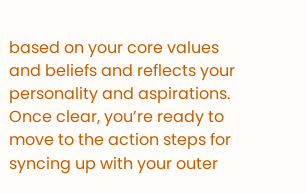based on your core values and beliefs and reflects your personality and aspirations. Once clear, you’re ready to move to the action steps for syncing up with your outer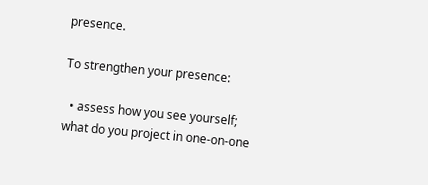presence.

To strengthen your presence:

  • assess how you see yourself; what do you project in one-on-one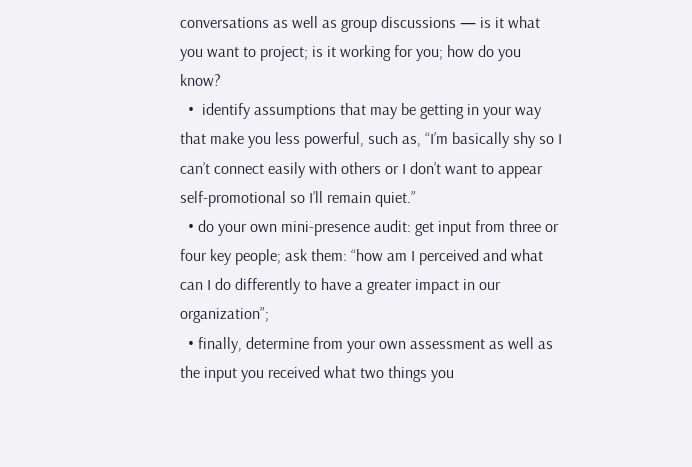conversations as well as group discussions — is it what you want to project; is it working for you; how do you know?
  •  identify assumptions that may be getting in your way that make you less powerful, such as, “I’m basically shy so I can’t connect easily with others or I don’t want to appear self-promotional so I’ll remain quiet.”
  • do your own mini-presence audit: get input from three or four key people; ask them: “how am I perceived and what can I do differently to have a greater impact in our organization”;
  • finally, determine from your own assessment as well as the input you received what two things you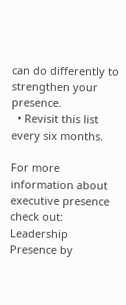can do differently to strengthen your presence.
  • Revisit this list every six months.

For more information about executive presence check out: Leadership Presence by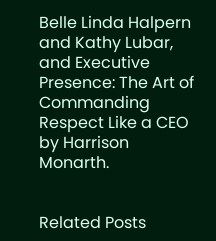Belle Linda Halpern and Kathy Lubar, and Executive Presence: The Art of Commanding Respect Like a CEO by Harrison Monarth.


Related Posts